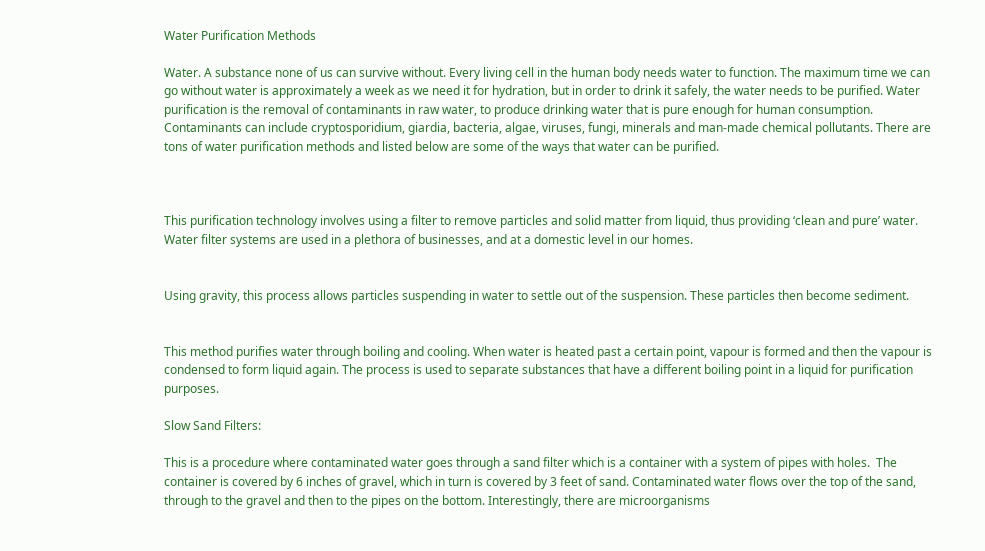Water Purification Methods

Water. A substance none of us can survive without. Every living cell in the human body needs water to function. The maximum time we can go without water is approximately a week as we need it for hydration, but in order to drink it safely, the water needs to be purified. Water purification is the removal of contaminants in raw water, to produce drinking water that is pure enough for human consumption. Contaminants can include cryptosporidium, giardia, bacteria, algae, viruses, fungi, minerals and man-made chemical pollutants. There are tons of water purification methods and listed below are some of the ways that water can be purified.



This purification technology involves using a filter to remove particles and solid matter from liquid, thus providing ‘clean and pure’ water. Water filter systems are used in a plethora of businesses, and at a domestic level in our homes.


Using gravity, this process allows particles suspending in water to settle out of the suspension. These particles then become sediment.


This method purifies water through boiling and cooling. When water is heated past a certain point, vapour is formed and then the vapour is condensed to form liquid again. The process is used to separate substances that have a different boiling point in a liquid for purification purposes.

Slow Sand Filters:

This is a procedure where contaminated water goes through a sand filter which is a container with a system of pipes with holes.  The container is covered by 6 inches of gravel, which in turn is covered by 3 feet of sand. Contaminated water flows over the top of the sand, through to the gravel and then to the pipes on the bottom. Interestingly, there are microorganisms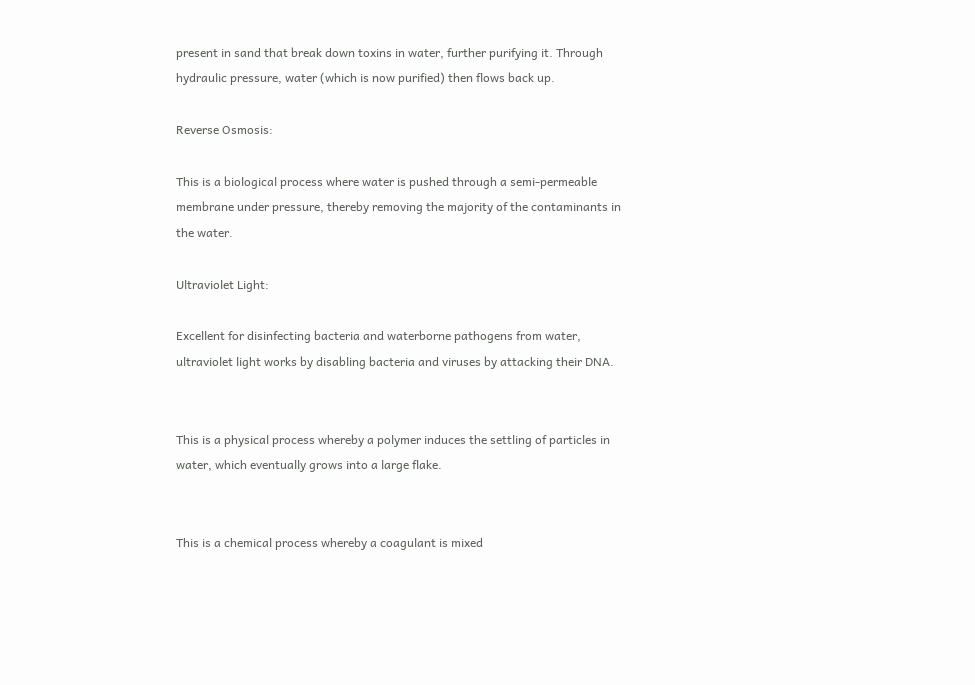present in sand that break down toxins in water, further purifying it. Through hydraulic pressure, water (which is now purified) then flows back up.

Reverse Osmosis:

This is a biological process where water is pushed through a semi-permeable membrane under pressure, thereby removing the majority of the contaminants in the water.

Ultraviolet Light:

Excellent for disinfecting bacteria and waterborne pathogens from water, ultraviolet light works by disabling bacteria and viruses by attacking their DNA.


This is a physical process whereby a polymer induces the settling of particles in water, which eventually grows into a large flake.


This is a chemical process whereby a coagulant is mixed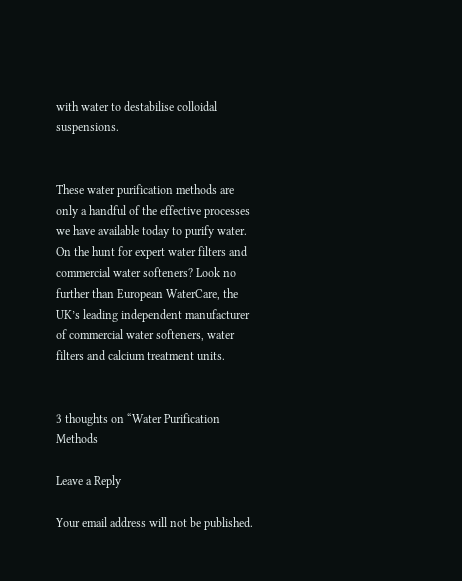with water to destabilise colloidal suspensions.


These water purification methods are only a handful of the effective processes we have available today to purify water. On the hunt for expert water filters and commercial water softeners? Look no further than European WaterCare, the UK’s leading independent manufacturer of commercial water softeners, water filters and calcium treatment units.


3 thoughts on “Water Purification Methods

Leave a Reply

Your email address will not be published.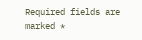Required fields are marked *